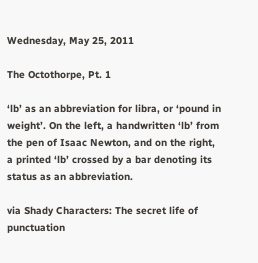Wednesday, May 25, 2011

The Octothorpe, Pt. 1

‘lb’ as an abbreviation for libra, or ‘pound in weight’. On the left, a handwritten ‘lb’ from the pen of Isaac Newton, and on the right, a printed ‘lb’ crossed by a bar denoting its status as an abbreviation.

via Shady Characters: The secret life of punctuation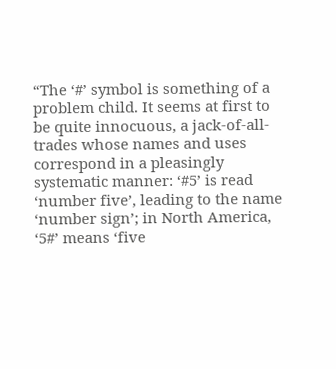“The ‘#’ symbol is something of a problem child. It seems at first to be quite innocuous, a jack-of-all-trades whose names and uses correspond in a pleasingly systematic manner: ‘#5’ is read ‘number five’, leading to the name ‘number sign’; in North America, ‘5#’ means ‘five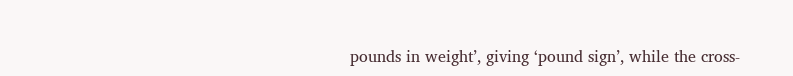pounds in weight’, giving ‘pound sign’, while the cross-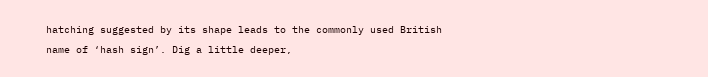hatching suggested by its shape leads to the commonly used British name of ‘hash sign’. Dig a little deeper,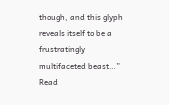though, and this glyph reveals itself to be a frustratingly multifaceted beast…”
Read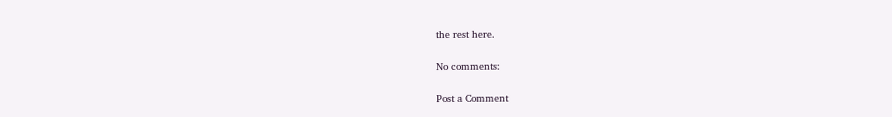the rest here.

No comments:

Post a Comment